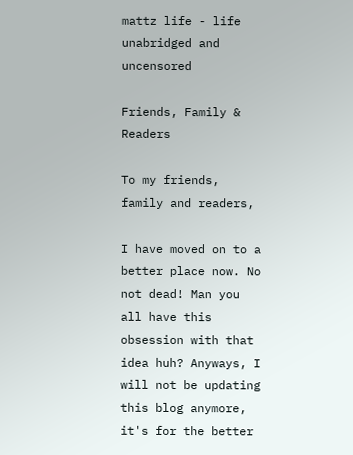mattz life - life unabridged and uncensored

Friends, Family & Readers

To my friends, family and readers,

I have moved on to a better place now. No not dead! Man you all have this obsession with that idea huh? Anyways, I will not be updating this blog anymore, it's for the better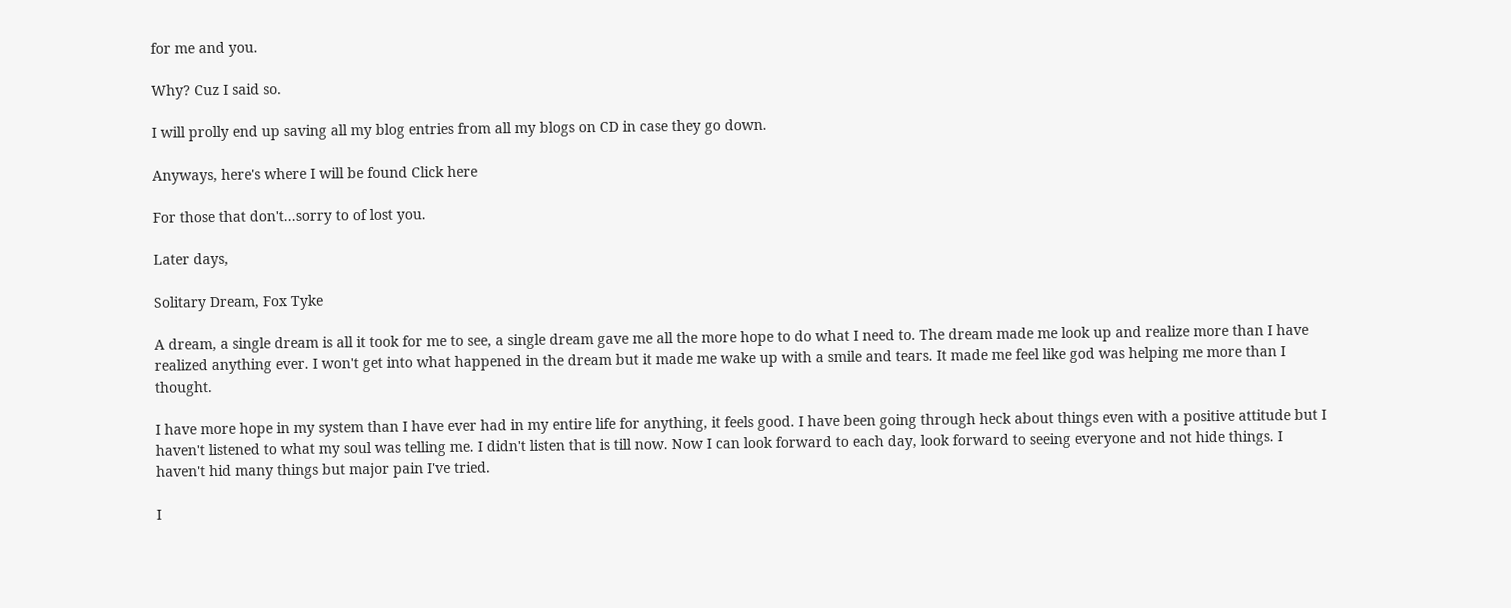for me and you.

Why? Cuz I said so.

I will prolly end up saving all my blog entries from all my blogs on CD in case they go down.

Anyways, here's where I will be found Click here

For those that don't...sorry to of lost you.

Later days,

Solitary Dream, Fox Tyke

A dream, a single dream is all it took for me to see, a single dream gave me all the more hope to do what I need to. The dream made me look up and realize more than I have realized anything ever. I won't get into what happened in the dream but it made me wake up with a smile and tears. It made me feel like god was helping me more than I thought.

I have more hope in my system than I have ever had in my entire life for anything, it feels good. I have been going through heck about things even with a positive attitude but I haven't listened to what my soul was telling me. I didn't listen that is till now. Now I can look forward to each day, look forward to seeing everyone and not hide things. I haven't hid many things but major pain I've tried.

I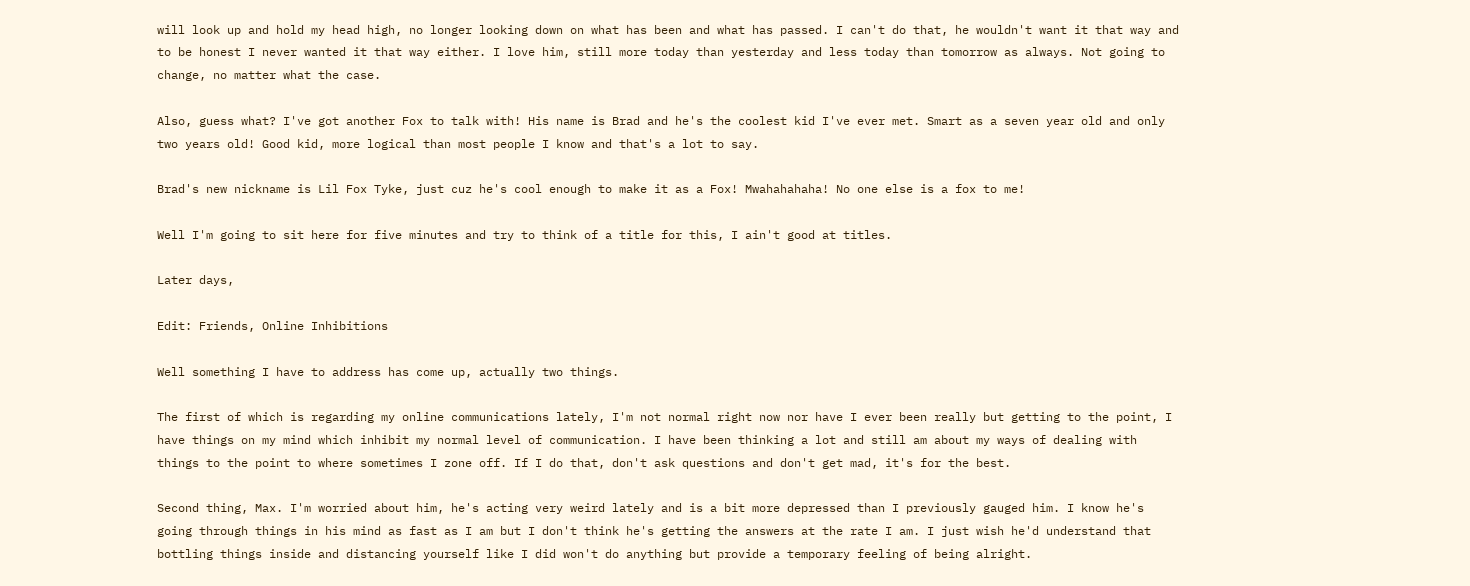will look up and hold my head high, no longer looking down on what has been and what has passed. I can't do that, he wouldn't want it that way and to be honest I never wanted it that way either. I love him, still more today than yesterday and less today than tomorrow as always. Not going to change, no matter what the case.

Also, guess what? I've got another Fox to talk with! His name is Brad and he's the coolest kid I've ever met. Smart as a seven year old and only two years old! Good kid, more logical than most people I know and that's a lot to say.

Brad's new nickname is Lil Fox Tyke, just cuz he's cool enough to make it as a Fox! Mwahahahaha! No one else is a fox to me!

Well I'm going to sit here for five minutes and try to think of a title for this, I ain't good at titles.

Later days,

Edit: Friends, Online Inhibitions

Well something I have to address has come up, actually two things.

The first of which is regarding my online communications lately, I'm not normal right now nor have I ever been really but getting to the point, I have things on my mind which inhibit my normal level of communication. I have been thinking a lot and still am about my ways of dealing with things to the point to where sometimes I zone off. If I do that, don't ask questions and don't get mad, it's for the best.

Second thing, Max. I'm worried about him, he's acting very weird lately and is a bit more depressed than I previously gauged him. I know he's going through things in his mind as fast as I am but I don't think he's getting the answers at the rate I am. I just wish he'd understand that bottling things inside and distancing yourself like I did won't do anything but provide a temporary feeling of being alright.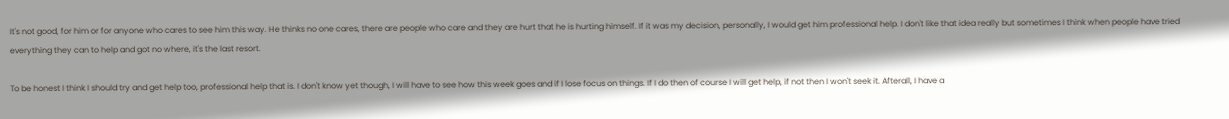It's not good, for him or for anyone who cares to see him this way. He thinks no one cares, there are people who care and they are hurt that he is hurting himself. If it was my decision, personally, I would get him professional help. I don't like that idea really but sometimes I think when people have tried everything they can to help and got no where, it's the last resort.

To be honest I think I should try and get help too, professional help that is. I don't know yet though, I will have to see how this week goes and if I lose focus on things. If I do then of course I will get help, if not then I won't seek it. Afterall, I have a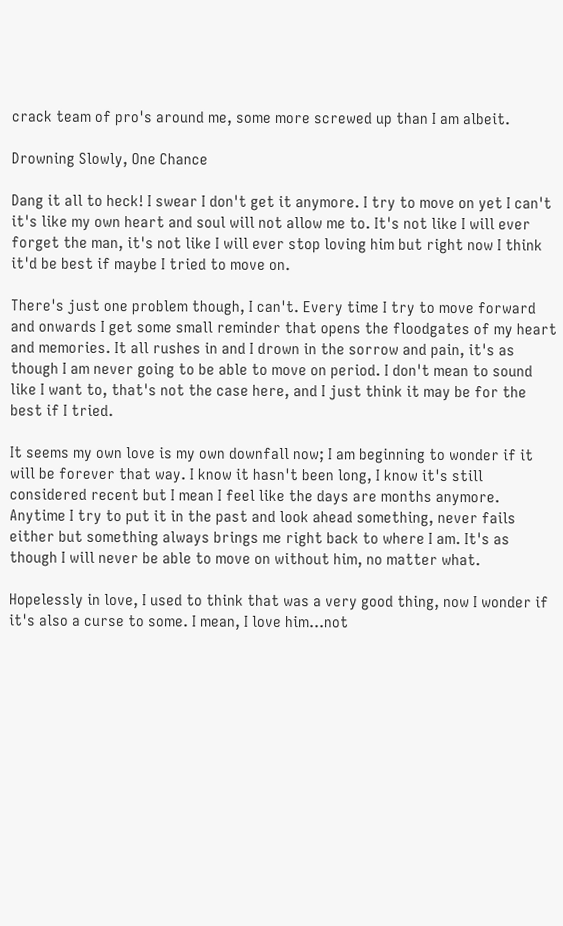crack team of pro's around me, some more screwed up than I am albeit.

Drowning Slowly, One Chance

Dang it all to heck! I swear I don't get it anymore. I try to move on yet I can't it's like my own heart and soul will not allow me to. It's not like I will ever forget the man, it's not like I will ever stop loving him but right now I think it'd be best if maybe I tried to move on.

There's just one problem though, I can't. Every time I try to move forward and onwards I get some small reminder that opens the floodgates of my heart and memories. It all rushes in and I drown in the sorrow and pain, it's as though I am never going to be able to move on period. I don't mean to sound like I want to, that's not the case here, and I just think it may be for the best if I tried.

It seems my own love is my own downfall now; I am beginning to wonder if it will be forever that way. I know it hasn't been long, I know it's still considered recent but I mean I feel like the days are months anymore. Anytime I try to put it in the past and look ahead something, never fails either but something always brings me right back to where I am. It's as though I will never be able to move on without him, no matter what.

Hopelessly in love, I used to think that was a very good thing, now I wonder if it's also a curse to some. I mean, I love him...not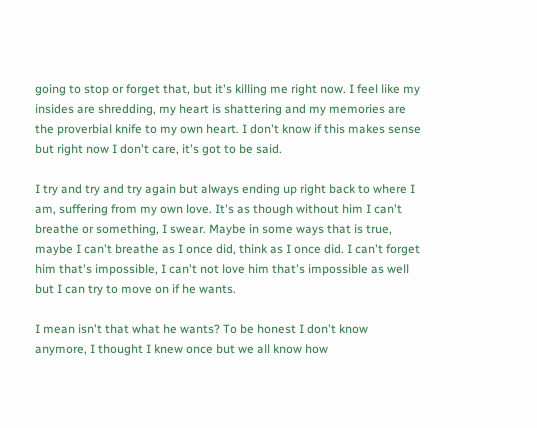going to stop or forget that, but it's killing me right now. I feel like my insides are shredding, my heart is shattering and my memories are the proverbial knife to my own heart. I don't know if this makes sense but right now I don't care, it's got to be said.

I try and try and try again but always ending up right back to where I am, suffering from my own love. It's as though without him I can't breathe or something, I swear. Maybe in some ways that is true, maybe I can't breathe as I once did, think as I once did. I can't forget him that's impossible, I can't not love him that's impossible as well but I can try to move on if he wants.

I mean isn't that what he wants? To be honest I don't know anymore, I thought I knew once but we all know how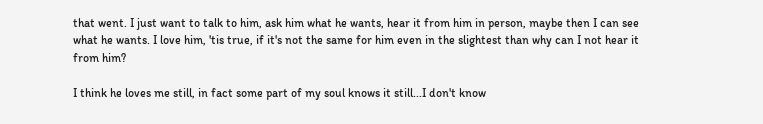that went. I just want to talk to him, ask him what he wants, hear it from him in person, maybe then I can see what he wants. I love him, 'tis true, if it's not the same for him even in the slightest than why can I not hear it from him?

I think he loves me still, in fact some part of my soul knows it still...I don't know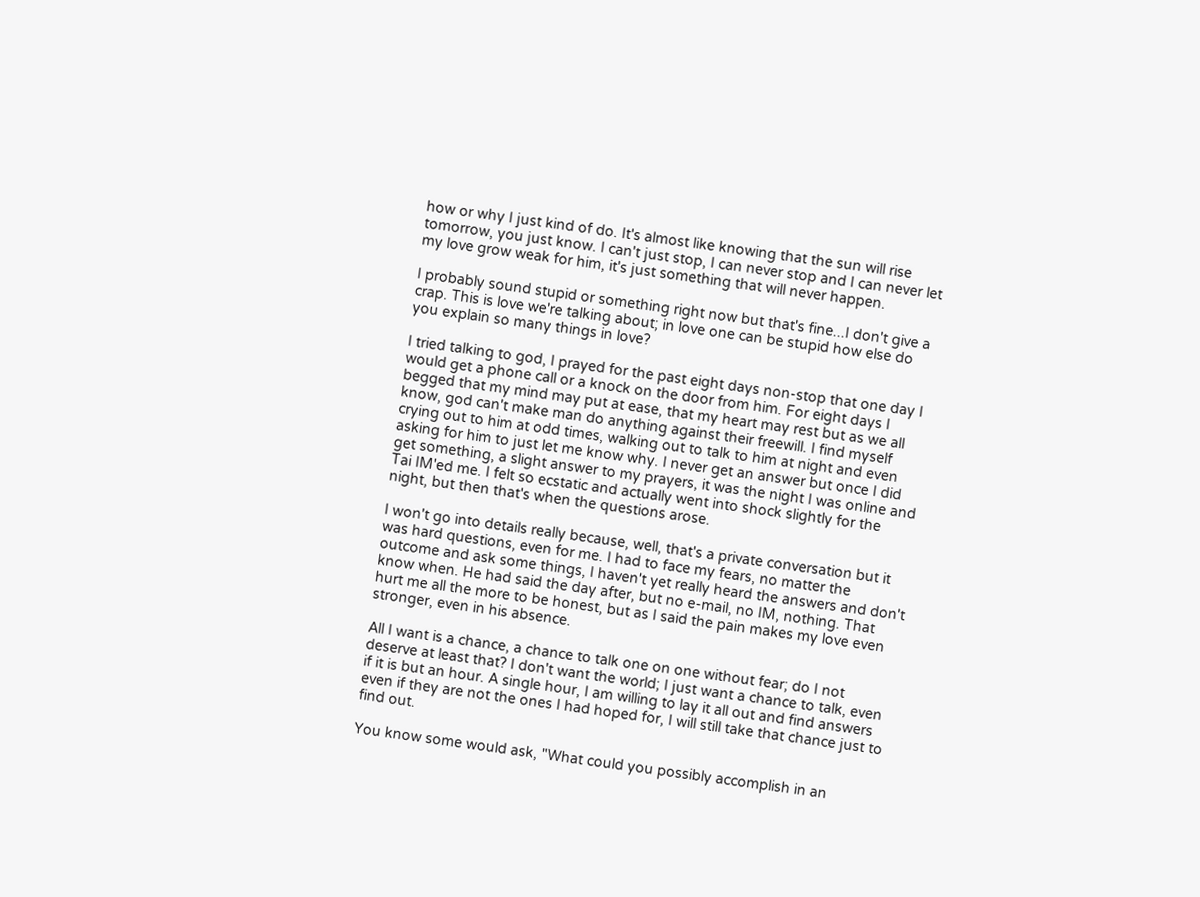how or why I just kind of do. It's almost like knowing that the sun will rise tomorrow, you just know. I can't just stop, I can never stop and I can never let my love grow weak for him, it's just something that will never happen.

I probably sound stupid or something right now but that's fine...I don't give a crap. This is love we're talking about; in love one can be stupid how else do you explain so many things in love?

I tried talking to god, I prayed for the past eight days non-stop that one day I would get a phone call or a knock on the door from him. For eight days I begged that my mind may put at ease, that my heart may rest but as we all know, god can't make man do anything against their freewill. I find myself crying out to him at odd times, walking out to talk to him at night and even asking for him to just let me know why. I never get an answer but once I did get something, a slight answer to my prayers, it was the night I was online and Tai IM'ed me. I felt so ecstatic and actually went into shock slightly for the night, but then that's when the questions arose.

I won't go into details really because, well, that's a private conversation but it was hard questions, even for me. I had to face my fears, no matter the outcome and ask some things, I haven't yet really heard the answers and don't know when. He had said the day after, but no e-mail, no IM, nothing. That hurt me all the more to be honest, but as I said the pain makes my love even stronger, even in his absence.

All I want is a chance, a chance to talk one on one without fear; do I not deserve at least that? I don't want the world; I just want a chance to talk, even if it is but an hour. A single hour, I am willing to lay it all out and find answers even if they are not the ones I had hoped for, I will still take that chance just to find out.

You know some would ask, "What could you possibly accomplish in an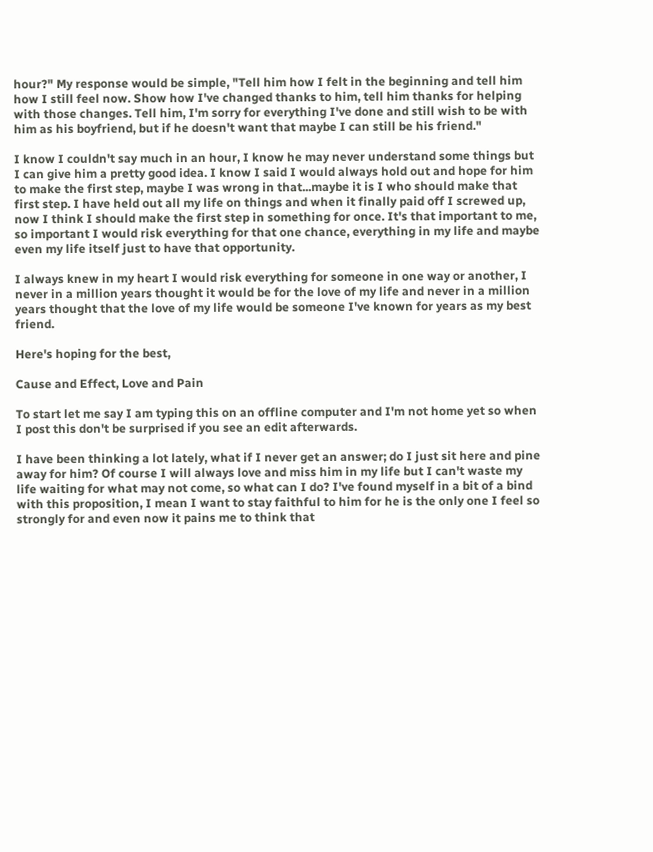hour?" My response would be simple, "Tell him how I felt in the beginning and tell him how I still feel now. Show how I've changed thanks to him, tell him thanks for helping with those changes. Tell him, I'm sorry for everything I've done and still wish to be with him as his boyfriend, but if he doesn't want that maybe I can still be his friend."

I know I couldn't say much in an hour, I know he may never understand some things but I can give him a pretty good idea. I know I said I would always hold out and hope for him to make the first step, maybe I was wrong in that...maybe it is I who should make that first step. I have held out all my life on things and when it finally paid off I screwed up, now I think I should make the first step in something for once. It's that important to me, so important I would risk everything for that one chance, everything in my life and maybe even my life itself just to have that opportunity.

I always knew in my heart I would risk everything for someone in one way or another, I never in a million years thought it would be for the love of my life and never in a million years thought that the love of my life would be someone I've known for years as my best friend.

Here's hoping for the best,

Cause and Effect, Love and Pain

To start let me say I am typing this on an offline computer and I'm not home yet so when I post this don't be surprised if you see an edit afterwards.

I have been thinking a lot lately, what if I never get an answer; do I just sit here and pine away for him? Of course I will always love and miss him in my life but I can't waste my life waiting for what may not come, so what can I do? I've found myself in a bit of a bind with this proposition, I mean I want to stay faithful to him for he is the only one I feel so strongly for and even now it pains me to think that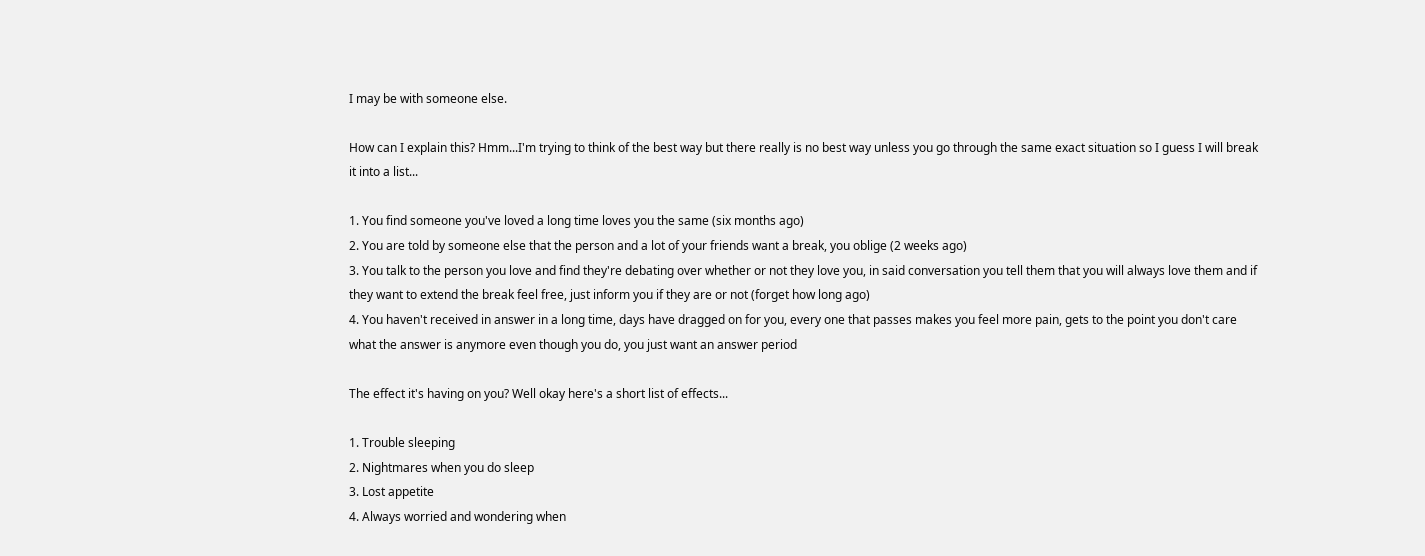I may be with someone else.

How can I explain this? Hmm...I'm trying to think of the best way but there really is no best way unless you go through the same exact situation so I guess I will break it into a list...

1. You find someone you've loved a long time loves you the same (six months ago)
2. You are told by someone else that the person and a lot of your friends want a break, you oblige (2 weeks ago)
3. You talk to the person you love and find they're debating over whether or not they love you, in said conversation you tell them that you will always love them and if they want to extend the break feel free, just inform you if they are or not (forget how long ago)
4. You haven't received in answer in a long time, days have dragged on for you, every one that passes makes you feel more pain, gets to the point you don't care what the answer is anymore even though you do, you just want an answer period

The effect it's having on you? Well okay here's a short list of effects...

1. Trouble sleeping
2. Nightmares when you do sleep
3. Lost appetite
4. Always worried and wondering when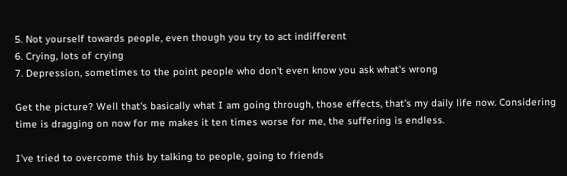5. Not yourself towards people, even though you try to act indifferent
6. Crying, lots of crying
7. Depression, sometimes to the point people who don't even know you ask what's wrong

Get the picture? Well that's basically what I am going through, those effects, that's my daily life now. Considering time is dragging on now for me makes it ten times worse for me, the suffering is endless.

I've tried to overcome this by talking to people, going to friends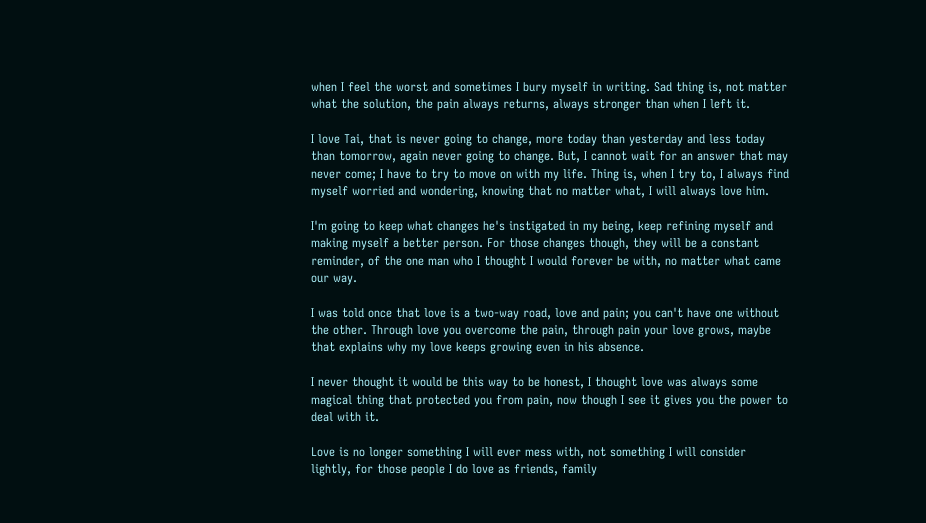when I feel the worst and sometimes I bury myself in writing. Sad thing is, not matter what the solution, the pain always returns, always stronger than when I left it.

I love Tai, that is never going to change, more today than yesterday and less today than tomorrow, again never going to change. But, I cannot wait for an answer that may never come; I have to try to move on with my life. Thing is, when I try to, I always find myself worried and wondering, knowing that no matter what, I will always love him.

I'm going to keep what changes he's instigated in my being, keep refining myself and making myself a better person. For those changes though, they will be a constant reminder, of the one man who I thought I would forever be with, no matter what came our way.

I was told once that love is a two-way road, love and pain; you can't have one without the other. Through love you overcome the pain, through pain your love grows, maybe that explains why my love keeps growing even in his absence.

I never thought it would be this way to be honest, I thought love was always some magical thing that protected you from pain, now though I see it gives you the power to deal with it.

Love is no longer something I will ever mess with, not something I will consider lightly, for those people I do love as friends, family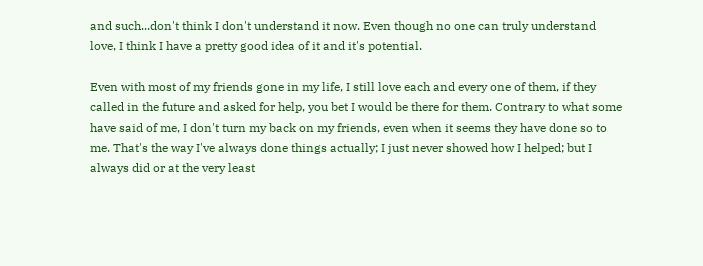and such...don't think I don't understand it now. Even though no one can truly understand love, I think I have a pretty good idea of it and it's potential.

Even with most of my friends gone in my life, I still love each and every one of them, if they called in the future and asked for help, you bet I would be there for them. Contrary to what some have said of me, I don't turn my back on my friends, even when it seems they have done so to me. That's the way I've always done things actually; I just never showed how I helped; but I always did or at the very least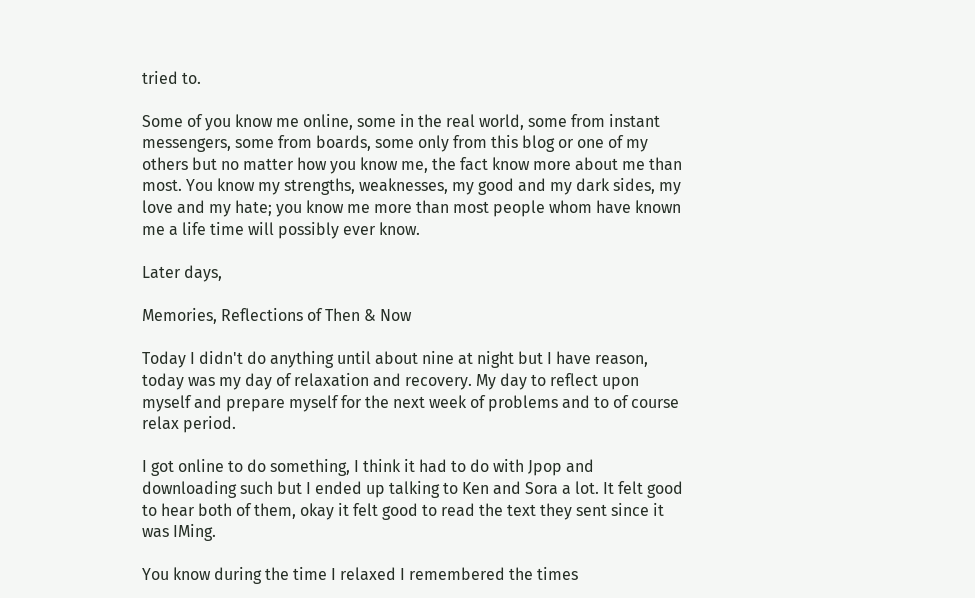tried to.

Some of you know me online, some in the real world, some from instant messengers, some from boards, some only from this blog or one of my others but no matter how you know me, the fact know more about me than most. You know my strengths, weaknesses, my good and my dark sides, my love and my hate; you know me more than most people whom have known me a life time will possibly ever know.

Later days,

Memories, Reflections of Then & Now

Today I didn't do anything until about nine at night but I have reason, today was my day of relaxation and recovery. My day to reflect upon myself and prepare myself for the next week of problems and to of course relax period.

I got online to do something, I think it had to do with Jpop and downloading such but I ended up talking to Ken and Sora a lot. It felt good to hear both of them, okay it felt good to read the text they sent since it was IMing.

You know during the time I relaxed I remembered the times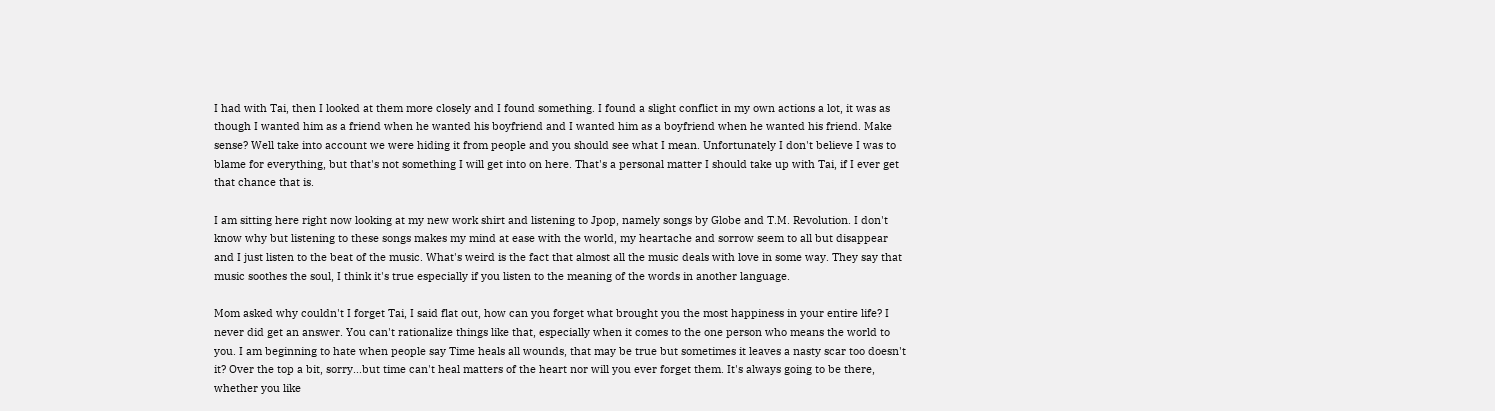I had with Tai, then I looked at them more closely and I found something. I found a slight conflict in my own actions a lot, it was as though I wanted him as a friend when he wanted his boyfriend and I wanted him as a boyfriend when he wanted his friend. Make sense? Well take into account we were hiding it from people and you should see what I mean. Unfortunately I don't believe I was to blame for everything, but that's not something I will get into on here. That's a personal matter I should take up with Tai, if I ever get that chance that is.

I am sitting here right now looking at my new work shirt and listening to Jpop, namely songs by Globe and T.M. Revolution. I don't know why but listening to these songs makes my mind at ease with the world, my heartache and sorrow seem to all but disappear and I just listen to the beat of the music. What's weird is the fact that almost all the music deals with love in some way. They say that music soothes the soul, I think it's true especially if you listen to the meaning of the words in another language.

Mom asked why couldn't I forget Tai, I said flat out, how can you forget what brought you the most happiness in your entire life? I never did get an answer. You can't rationalize things like that, especially when it comes to the one person who means the world to you. I am beginning to hate when people say Time heals all wounds, that may be true but sometimes it leaves a nasty scar too doesn't it? Over the top a bit, sorry...but time can't heal matters of the heart nor will you ever forget them. It's always going to be there, whether you like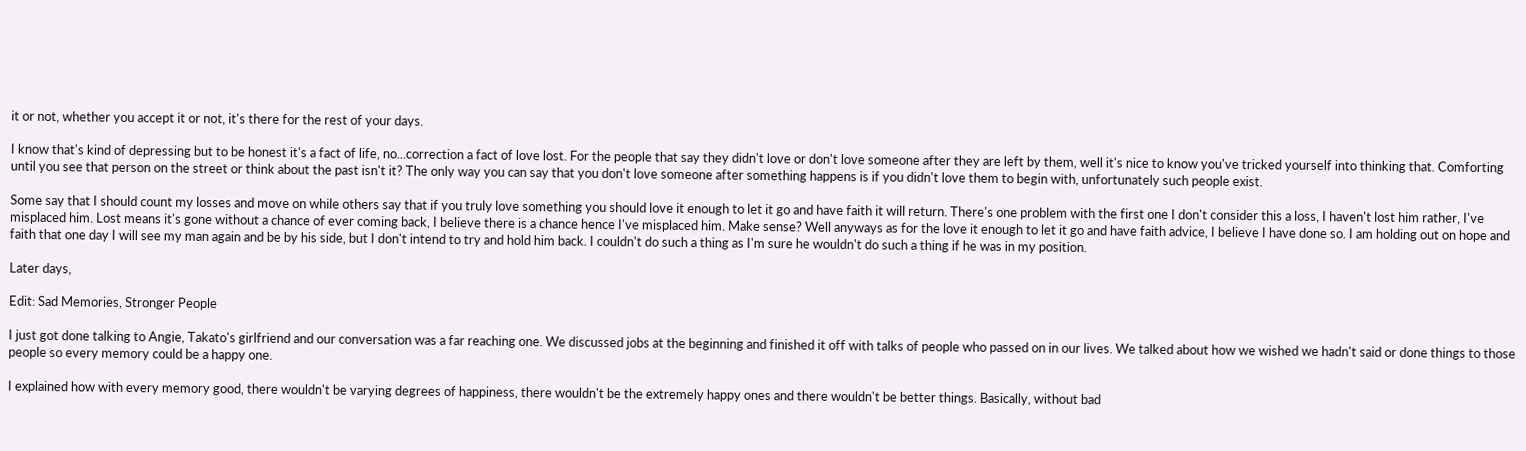it or not, whether you accept it or not, it's there for the rest of your days.

I know that's kind of depressing but to be honest it's a fact of life, no...correction a fact of love lost. For the people that say they didn't love or don't love someone after they are left by them, well it's nice to know you've tricked yourself into thinking that. Comforting until you see that person on the street or think about the past isn't it? The only way you can say that you don't love someone after something happens is if you didn't love them to begin with, unfortunately such people exist.

Some say that I should count my losses and move on while others say that if you truly love something you should love it enough to let it go and have faith it will return. There's one problem with the first one I don't consider this a loss, I haven't lost him rather, I've misplaced him. Lost means it's gone without a chance of ever coming back, I believe there is a chance hence I've misplaced him. Make sense? Well anyways as for the love it enough to let it go and have faith advice, I believe I have done so. I am holding out on hope and faith that one day I will see my man again and be by his side, but I don't intend to try and hold him back. I couldn't do such a thing as I'm sure he wouldn't do such a thing if he was in my position.

Later days,

Edit: Sad Memories, Stronger People

I just got done talking to Angie, Takato's girlfriend and our conversation was a far reaching one. We discussed jobs at the beginning and finished it off with talks of people who passed on in our lives. We talked about how we wished we hadn't said or done things to those people so every memory could be a happy one.

I explained how with every memory good, there wouldn't be varying degrees of happiness, there wouldn't be the extremely happy ones and there wouldn't be better things. Basically, without bad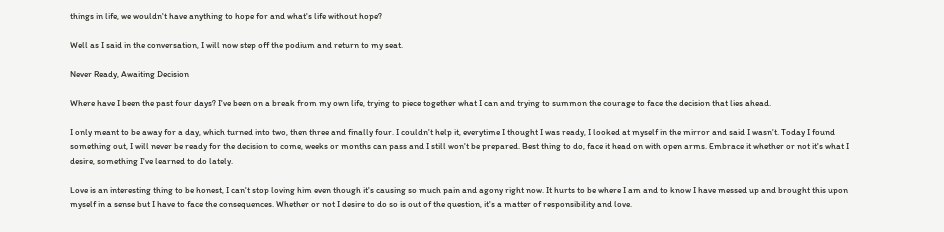things in life, we wouldn't have anything to hope for and what's life without hope?

Well as I said in the conversation, I will now step off the podium and return to my seat.

Never Ready, Awaiting Decision

Where have I been the past four days? I've been on a break from my own life, trying to piece together what I can and trying to summon the courage to face the decision that lies ahead.

I only meant to be away for a day, which turned into two, then three and finally four. I couldn't help it, everytime I thought I was ready, I looked at myself in the mirror and said I wasn't. Today I found something out, I will never be ready for the decision to come, weeks or months can pass and I still won't be prepared. Best thing to do, face it head on with open arms. Embrace it whether or not it's what I desire, something I've learned to do lately.

Love is an interesting thing to be honest, I can't stop loving him even though it's causing so much pain and agony right now. It hurts to be where I am and to know I have messed up and brought this upon myself in a sense but I have to face the consequences. Whether or not I desire to do so is out of the question, it's a matter of responsibility and love.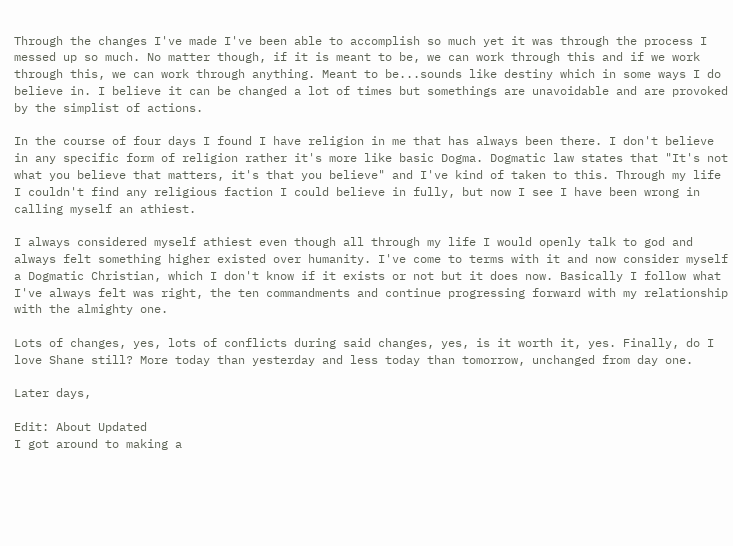Through the changes I've made I've been able to accomplish so much yet it was through the process I messed up so much. No matter though, if it is meant to be, we can work through this and if we work through this, we can work through anything. Meant to be...sounds like destiny which in some ways I do believe in. I believe it can be changed a lot of times but somethings are unavoidable and are provoked by the simplist of actions.

In the course of four days I found I have religion in me that has always been there. I don't believe in any specific form of religion rather it's more like basic Dogma. Dogmatic law states that "It's not what you believe that matters, it's that you believe" and I've kind of taken to this. Through my life I couldn't find any religious faction I could believe in fully, but now I see I have been wrong in calling myself an athiest.

I always considered myself athiest even though all through my life I would openly talk to god and always felt something higher existed over humanity. I've come to terms with it and now consider myself a Dogmatic Christian, which I don't know if it exists or not but it does now. Basically I follow what I've always felt was right, the ten commandments and continue progressing forward with my relationship with the almighty one.

Lots of changes, yes, lots of conflicts during said changes, yes, is it worth it, yes. Finally, do I love Shane still? More today than yesterday and less today than tomorrow, unchanged from day one.

Later days,

Edit: About Updated
I got around to making a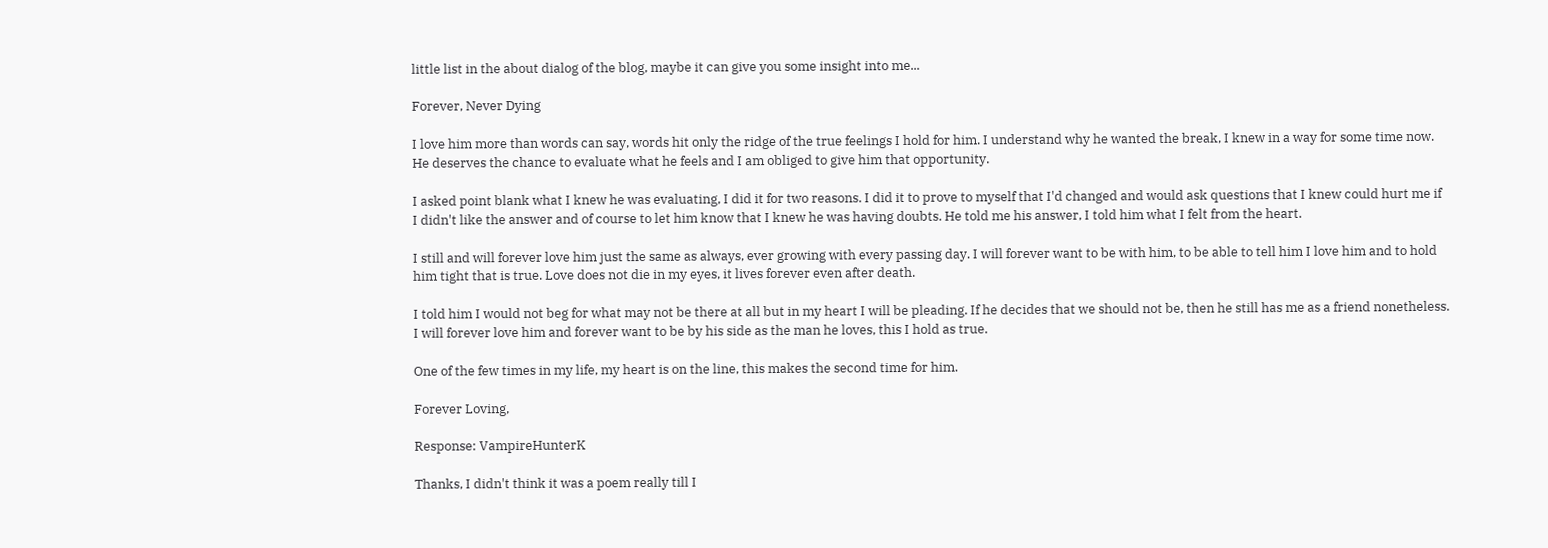little list in the about dialog of the blog, maybe it can give you some insight into me...

Forever, Never Dying

I love him more than words can say, words hit only the ridge of the true feelings I hold for him. I understand why he wanted the break, I knew in a way for some time now. He deserves the chance to evaluate what he feels and I am obliged to give him that opportunity.

I asked point blank what I knew he was evaluating, I did it for two reasons. I did it to prove to myself that I'd changed and would ask questions that I knew could hurt me if I didn't like the answer and of course to let him know that I knew he was having doubts. He told me his answer, I told him what I felt from the heart.

I still and will forever love him just the same as always, ever growing with every passing day. I will forever want to be with him, to be able to tell him I love him and to hold him tight that is true. Love does not die in my eyes, it lives forever even after death.

I told him I would not beg for what may not be there at all but in my heart I will be pleading. If he decides that we should not be, then he still has me as a friend nonetheless. I will forever love him and forever want to be by his side as the man he loves, this I hold as true.

One of the few times in my life, my heart is on the line, this makes the second time for him.

Forever Loving,

Response: VampireHunterK

Thanks, I didn't think it was a poem really till I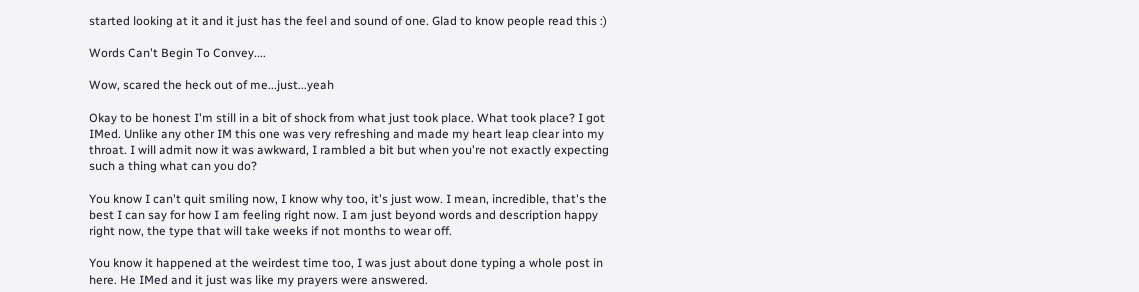started looking at it and it just has the feel and sound of one. Glad to know people read this :)

Words Can't Begin To Convey....

Wow, scared the heck out of me...just...yeah

Okay to be honest I'm still in a bit of shock from what just took place. What took place? I got IMed. Unlike any other IM this one was very refreshing and made my heart leap clear into my throat. I will admit now it was awkward, I rambled a bit but when you're not exactly expecting such a thing what can you do?

You know I can't quit smiling now, I know why too, it's just wow. I mean, incredible, that's the best I can say for how I am feeling right now. I am just beyond words and description happy right now, the type that will take weeks if not months to wear off.

You know it happened at the weirdest time too, I was just about done typing a whole post in here. He IMed and it just was like my prayers were answered.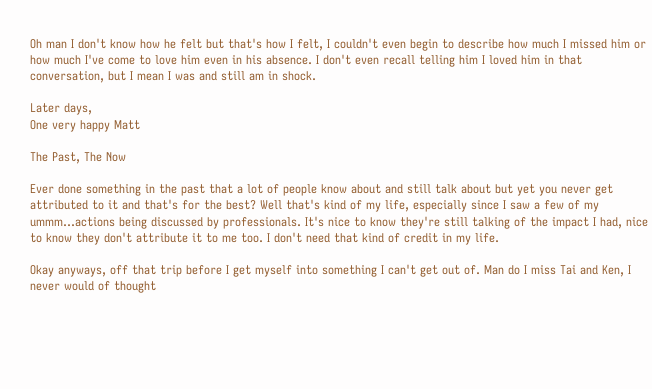Oh man I don't know how he felt but that's how I felt, I couldn't even begin to describe how much I missed him or how much I've come to love him even in his absence. I don't even recall telling him I loved him in that conversation, but I mean I was and still am in shock.

Later days,
One very happy Matt

The Past, The Now

Ever done something in the past that a lot of people know about and still talk about but yet you never get attributed to it and that's for the best? Well that's kind of my life, especially since I saw a few of my ummm...actions being discussed by professionals. It's nice to know they're still talking of the impact I had, nice to know they don't attribute it to me too. I don't need that kind of credit in my life.

Okay anyways, off that trip before I get myself into something I can't get out of. Man do I miss Tai and Ken, I never would of thought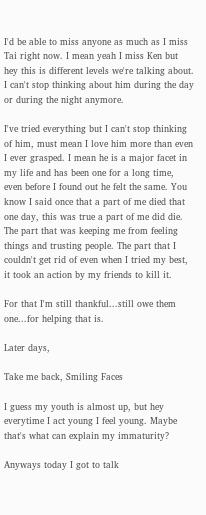I'd be able to miss anyone as much as I miss Tai right now. I mean yeah I miss Ken but hey this is different levels we're talking about. I can't stop thinking about him during the day or during the night anymore.

I've tried everything but I can't stop thinking of him, must mean I love him more than even I ever grasped. I mean he is a major facet in my life and has been one for a long time, even before I found out he felt the same. You know I said once that a part of me died that one day, this was true a part of me did die. The part that was keeping me from feeling things and trusting people. The part that I couldn't get rid of even when I tried my best, it took an action by my friends to kill it.

For that I'm still thankful...still owe them one...for helping that is.

Later days,

Take me back, Smiling Faces

I guess my youth is almost up, but hey everytime I act young I feel young. Maybe that's what can explain my immaturity?

Anyways today I got to talk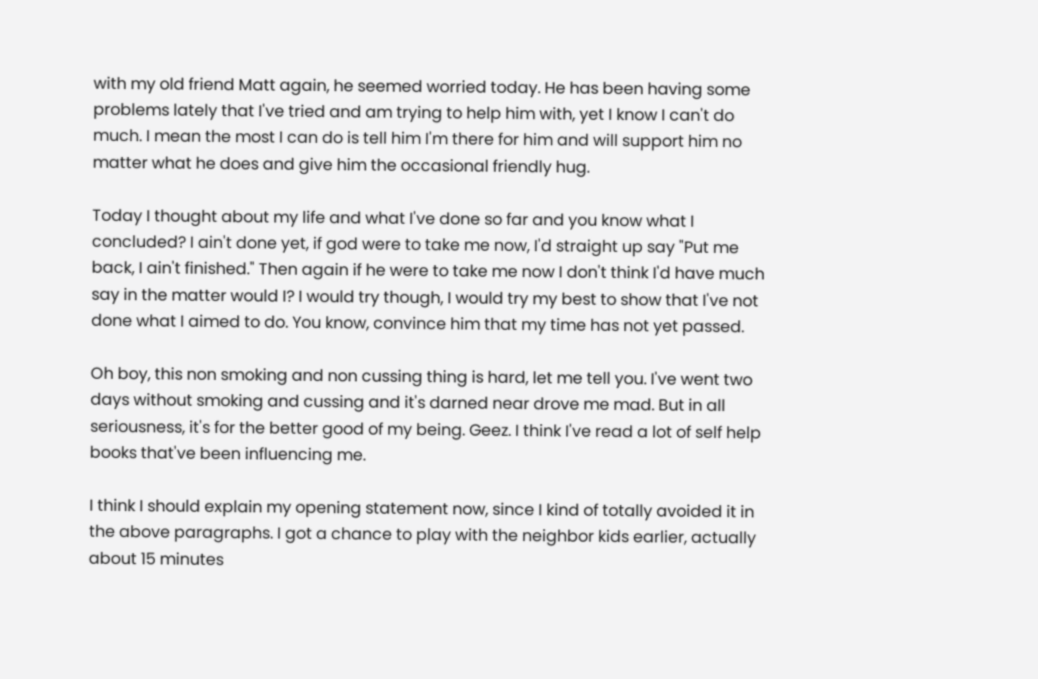with my old friend Matt again, he seemed worried today. He has been having some problems lately that I've tried and am trying to help him with, yet I know I can't do much. I mean the most I can do is tell him I'm there for him and will support him no matter what he does and give him the occasional friendly hug.

Today I thought about my life and what I've done so far and you know what I concluded? I ain't done yet, if god were to take me now, I'd straight up say "Put me back, I ain't finished." Then again if he were to take me now I don't think I'd have much say in the matter would I? I would try though, I would try my best to show that I've not done what I aimed to do. You know, convince him that my time has not yet passed.

Oh boy, this non smoking and non cussing thing is hard, let me tell you. I've went two days without smoking and cussing and it's darned near drove me mad. But in all seriousness, it's for the better good of my being. Geez. I think I've read a lot of self help books that've been influencing me.

I think I should explain my opening statement now, since I kind of totally avoided it in the above paragraphs. I got a chance to play with the neighbor kids earlier, actually about 15 minutes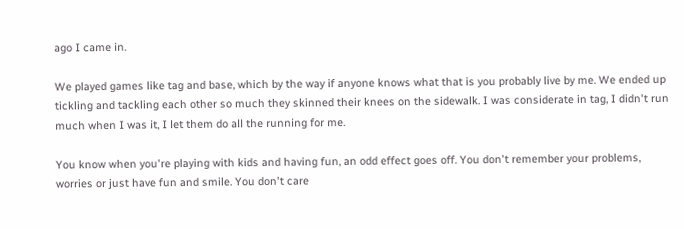ago I came in.

We played games like tag and base, which by the way if anyone knows what that is you probably live by me. We ended up tickling and tackling each other so much they skinned their knees on the sidewalk. I was considerate in tag, I didn't run much when I was it, I let them do all the running for me.

You know when you're playing with kids and having fun, an odd effect goes off. You don't remember your problems, worries or just have fun and smile. You don't care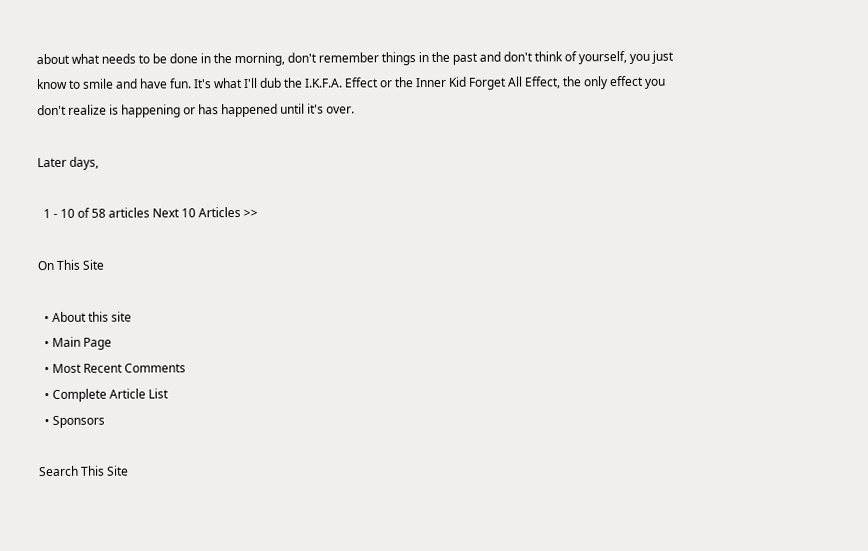about what needs to be done in the morning, don't remember things in the past and don't think of yourself, you just know to smile and have fun. It's what I'll dub the I.K.F.A. Effect or the Inner Kid Forget All Effect, the only effect you don't realize is happening or has happened until it's over.

Later days,

  1 - 10 of 58 articles Next 10 Articles >>

On This Site

  • About this site
  • Main Page
  • Most Recent Comments
  • Complete Article List
  • Sponsors

Search This Site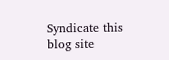Syndicate this blog site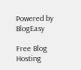Powered by BlogEasy

Free Blog Hosting